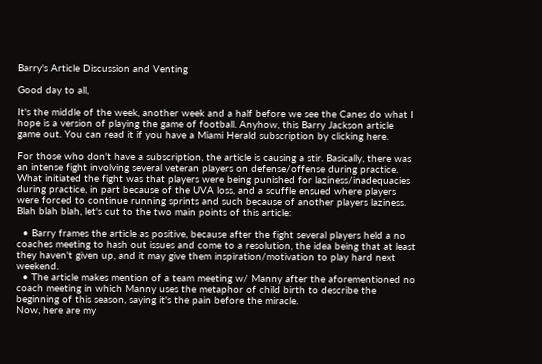Barry's Article Discussion and Venting

Good day to all,

It's the middle of the week, another week and a half before we see the Canes do what I hope is a version of playing the game of football. Anyhow, this Barry Jackson article game out. You can read it if you have a Miami Herald subscription by clicking here.

For those who don't have a subscription, the article is causing a stir. Basically, there was an intense fight involving several veteran players on defense/offense during practice. What initiated the fight was that players were being punished for laziness/inadequacies during practice, in part because of the UVA loss, and a scuffle ensued where players were forced to continue running sprints and such because of another players laziness. Blah blah blah, let's cut to the two main points of this article:

  • Barry frames the article as positive, because after the fight several players held a no coaches meeting to hash out issues and come to a resolution, the idea being that at least they haven't given up, and it may give them inspiration/motivation to play hard next weekend.
  • The article makes mention of a team meeting w/ Manny after the aforementioned no coach meeting in which Manny uses the metaphor of child birth to describe the beginning of this season, saying it's the pain before the miracle.
Now, here are my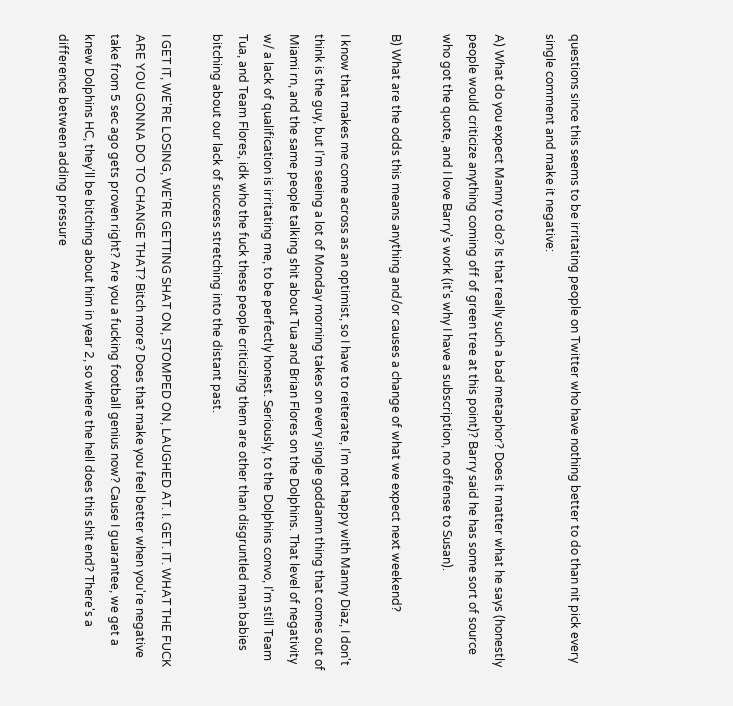questions since this seems to be irritating people on Twitter who have nothing better to do than nit pick every single comment and make it negative:

A) What do you expect Manny to do? Is that really such a bad metaphor? Does it matter what he says (honestly people would criticize anything coming off of green tree at this point)? Barry said he has some sort of source who got the quote, and I love Barry's work (it's why I have a subscription, no offense to Susan).

B) What are the odds this means anything and/or causes a change of what we expect next weekend?

I know that makes me come across as an optimist, so I have to reiterate, I'm not happy with Manny Diaz, I don't think is the guy, but I'm seeing a lot of Monday morning takes on every single goddamn thing that comes out of Miami rn, and the same people talking shit about Tua and Brian Flores on the Dolphins. That level of negativity w/ a lack of qualification is irritating me, to be perfectly honest. Seriously, to the Dolphins convo, I'm still Team Tua, and Team Flores, idk who the fuck these people criticizing them are other than disgruntled man babies bitching about our lack of success stretching into the distant past.

I GET IT, WE'RE LOSING, WE'RE GETTING SHAT ON, STOMPED ON, LAUGHED AT. I. GET. IT. WHAT THE FUCK ARE YOU GONNA DO TO CHANGE THAT? Bitch more? Does that make you feel better when you're negative take from 5 sec ago gets proven right? Are you a fucking football genius now? Cause I guarantee, we get a knew Dolphins HC, they'll be bitching about him in year 2, so where the hell does this shit end? There's a difference between adding pressure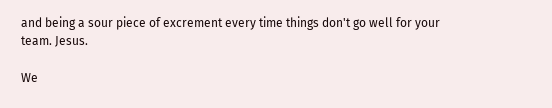and being a sour piece of excrement every time things don't go well for your team. Jesus.

We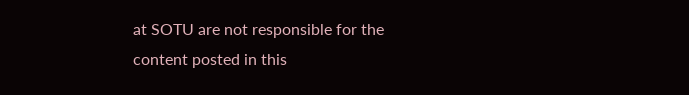at SOTU are not responsible for the content posted in this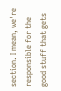section. I mean, we're responsible for the good stuff that gets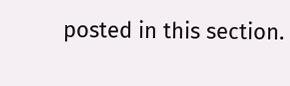posted in this section.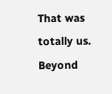That was totally us. Beyond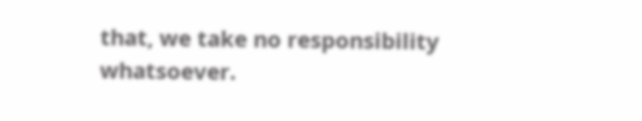that, we take no responsibility whatsoever.